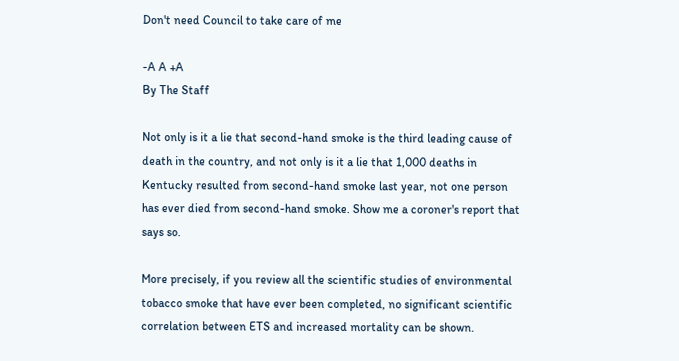Don't need Council to take care of me

-A A +A
By The Staff

Not only is it a lie that second-hand smoke is the third leading cause of death in the country, and not only is it a lie that 1,000 deaths in Kentucky resulted from second-hand smoke last year, not one person has ever died from second-hand smoke. Show me a coroner's report that says so.

More precisely, if you review all the scientific studies of environmental tobacco smoke that have ever been completed, no significant scientific correlation between ETS and increased mortality can be shown.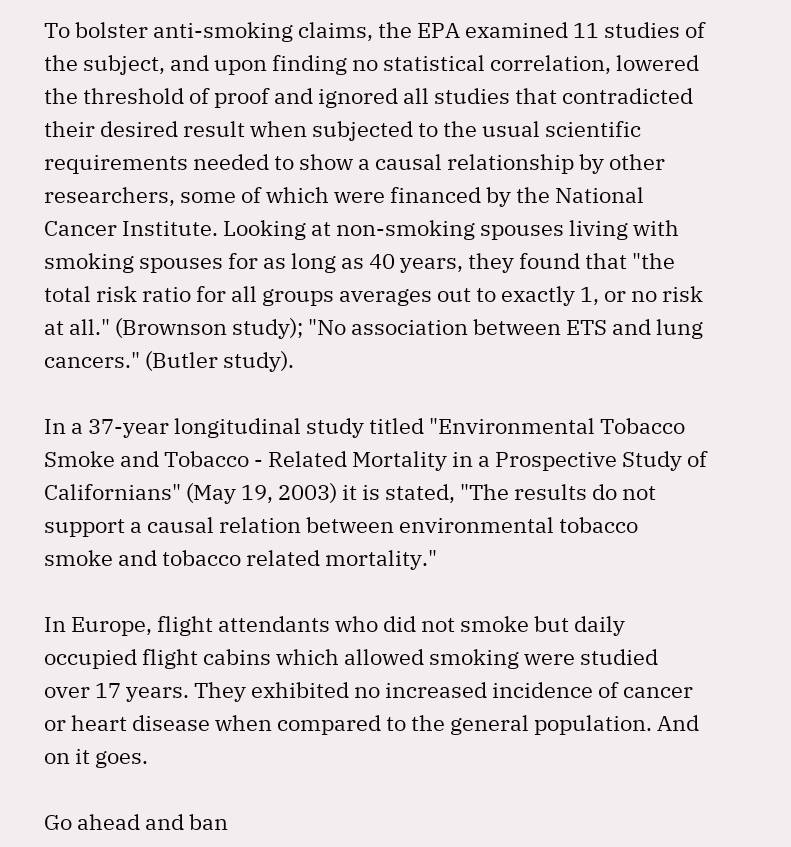To bolster anti-smoking claims, the EPA examined 11 studies of the subject, and upon finding no statistical correlation, lowered the threshold of proof and ignored all studies that contradicted their desired result when subjected to the usual scientific requirements needed to show a causal relationship by other researchers, some of which were financed by the National Cancer Institute. Looking at non-smoking spouses living with smoking spouses for as long as 40 years, they found that "the total risk ratio for all groups averages out to exactly 1, or no risk at all." (Brownson study); "No association between ETS and lung cancers." (Butler study).

In a 37-year longitudinal study titled "Environmental Tobacco Smoke and Tobacco - Related Mortality in a Prospective Study of Californians" (May 19, 2003) it is stated, "The results do not support a causal relation between environmental tobacco smoke and tobacco related mortality."

In Europe, flight attendants who did not smoke but daily occupied flight cabins which allowed smoking were studied over 17 years. They exhibited no increased incidence of cancer or heart disease when compared to the general population. And on it goes.

Go ahead and ban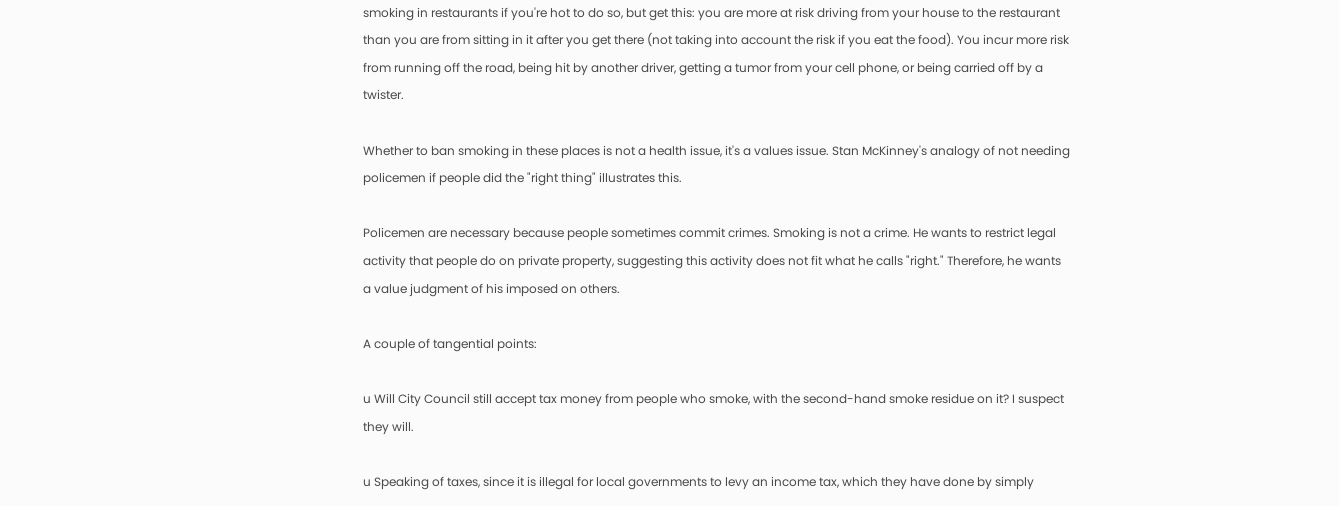smoking in restaurants if you're hot to do so, but get this: you are more at risk driving from your house to the restaurant than you are from sitting in it after you get there (not taking into account the risk if you eat the food). You incur more risk from running off the road, being hit by another driver, getting a tumor from your cell phone, or being carried off by a twister.

Whether to ban smoking in these places is not a health issue, it's a values issue. Stan McKinney's analogy of not needing policemen if people did the "right thing" illustrates this.

Policemen are necessary because people sometimes commit crimes. Smoking is not a crime. He wants to restrict legal activity that people do on private property, suggesting this activity does not fit what he calls "right." Therefore, he wants a value judgment of his imposed on others.

A couple of tangential points:

u Will City Council still accept tax money from people who smoke, with the second-hand smoke residue on it? I suspect they will.

u Speaking of taxes, since it is illegal for local governments to levy an income tax, which they have done by simply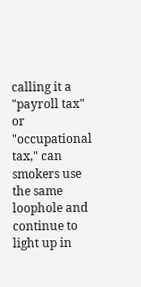calling it a "payroll tax" or "occupational tax," can smokers use the same loophole and continue to light up in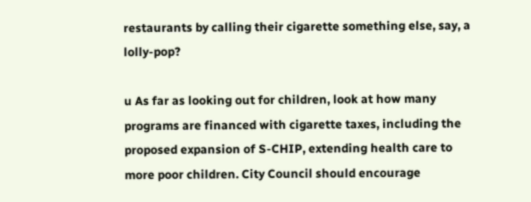restaurants by calling their cigarette something else, say, a lolly-pop?

u As far as looking out for children, look at how many programs are financed with cigarette taxes, including the proposed expansion of S-CHIP, extending health care to more poor children. City Council should encourage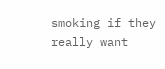smoking if they really want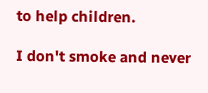to help children.

I don't smoke and never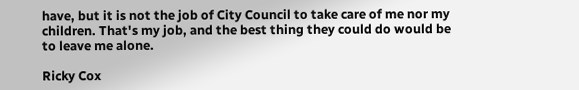have, but it is not the job of City Council to take care of me nor my children. That's my job, and the best thing they could do would be to leave me alone.

Ricky Cox